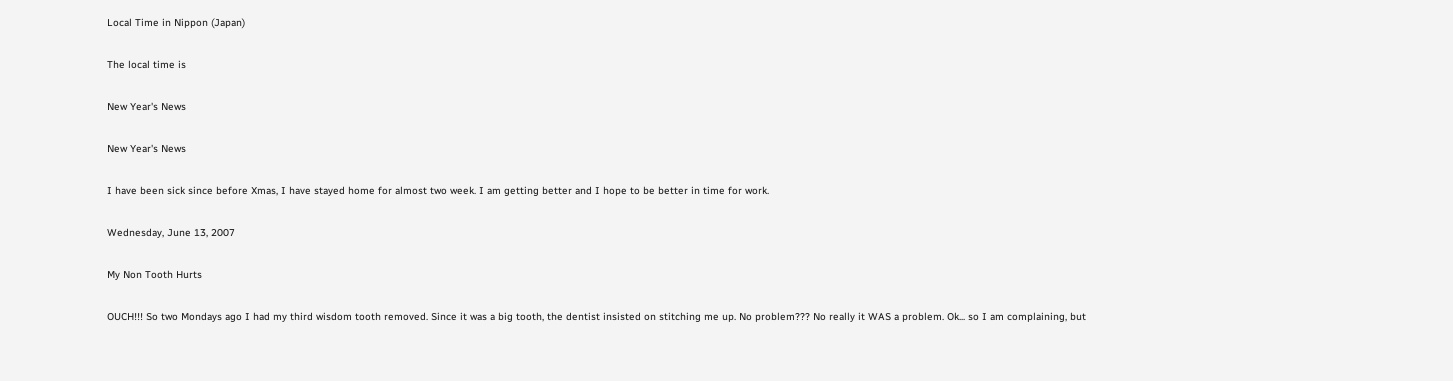Local Time in Nippon (Japan)

The local time is

New Year's News

New Year's News

I have been sick since before Xmas, I have stayed home for almost two week. I am getting better and I hope to be better in time for work.

Wednesday, June 13, 2007

My Non Tooth Hurts

OUCH!!! So two Mondays ago I had my third wisdom tooth removed. Since it was a big tooth, the dentist insisted on stitching me up. No problem??? No really it WAS a problem. Ok... so I am complaining, but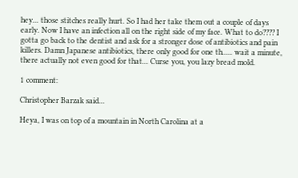hey... those stitches really hurt. So I had her take them out a couple of days early. Now I have an infection all on the right side of my face. What to do???? I gotta go back to the dentist and ask for a stronger dose of antibiotics and pain killers. Damn Japanese antibiotics, there only good for one th..... wait a minute, there actually not even good for that... Curse you, you lazy bread mold.

1 comment:

Christopher Barzak said...

Heya, I was on top of a mountain in North Carolina at a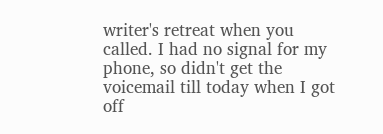writer's retreat when you called. I had no signal for my phone, so didn't get the voicemail till today when I got off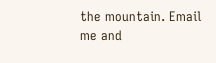the mountain. Email me and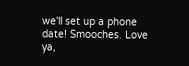we'll set up a phone date! Smooches. Love ya,